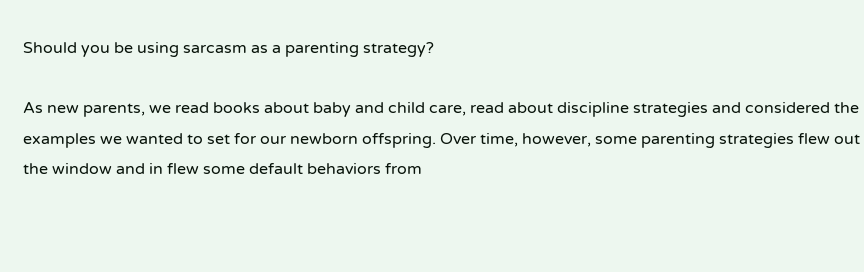Should you be using sarcasm as a parenting strategy?

As new parents, we read books about baby and child care, read about discipline strategies and considered the examples we wanted to set for our newborn offspring. Over time, however, some parenting strategies flew out the window and in flew some default behaviors from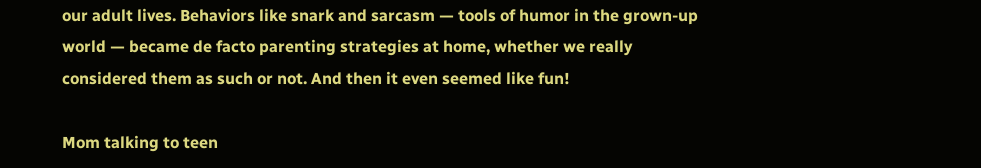our adult lives. Behaviors like snark and sarcasm — tools of humor in the grown-up world — became de facto parenting strategies at home, whether we really considered them as such or not. And then it even seemed like fun!

Mom talking to teen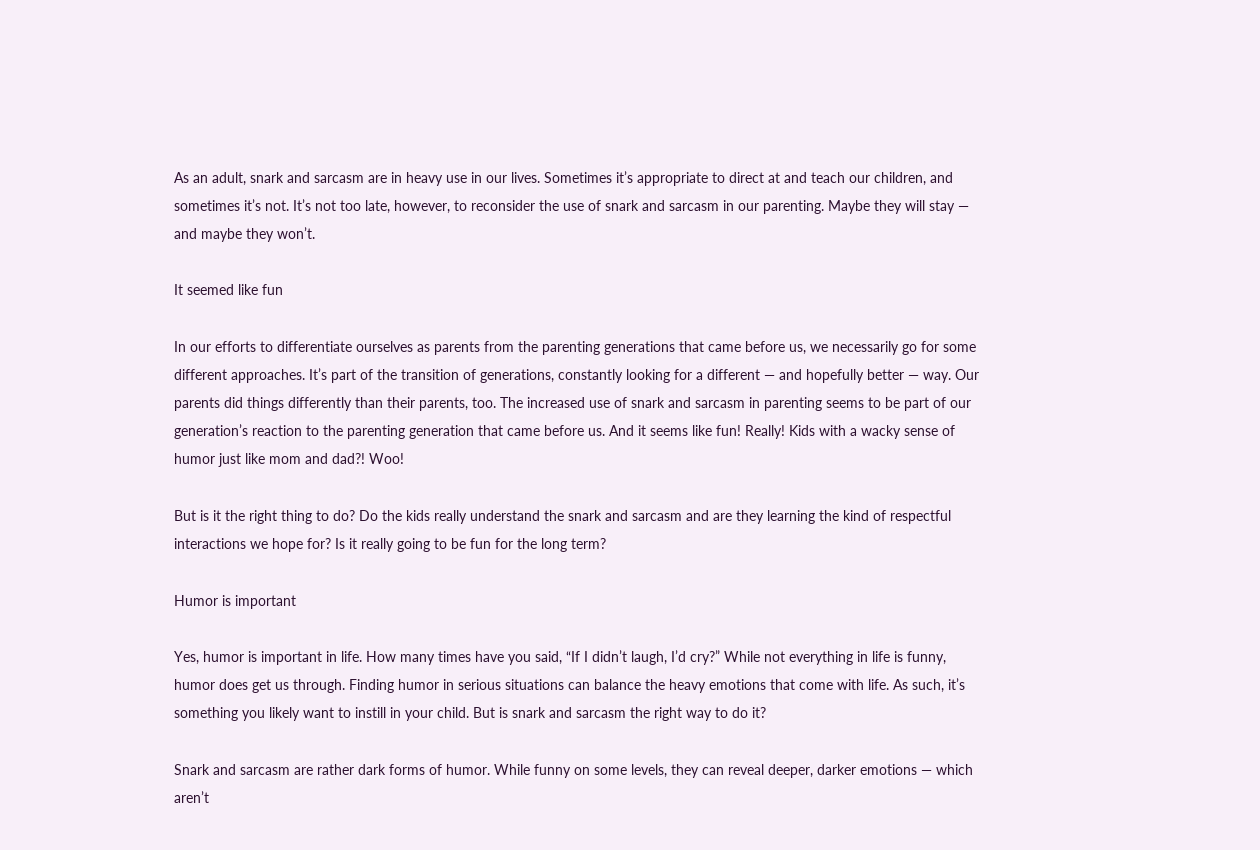As an adult, snark and sarcasm are in heavy use in our lives. Sometimes it’s appropriate to direct at and teach our children, and sometimes it’s not. It’s not too late, however, to reconsider the use of snark and sarcasm in our parenting. Maybe they will stay — and maybe they won’t.

It seemed like fun

In our efforts to differentiate ourselves as parents from the parenting generations that came before us, we necessarily go for some different approaches. It’s part of the transition of generations, constantly looking for a different — and hopefully better — way. Our parents did things differently than their parents, too. The increased use of snark and sarcasm in parenting seems to be part of our generation’s reaction to the parenting generation that came before us. And it seems like fun! Really! Kids with a wacky sense of humor just like mom and dad?! Woo!

But is it the right thing to do? Do the kids really understand the snark and sarcasm and are they learning the kind of respectful interactions we hope for? Is it really going to be fun for the long term?

Humor is important

Yes, humor is important in life. How many times have you said, “If I didn’t laugh, I’d cry?” While not everything in life is funny, humor does get us through. Finding humor in serious situations can balance the heavy emotions that come with life. As such, it’s something you likely want to instill in your child. But is snark and sarcasm the right way to do it?

Snark and sarcasm are rather dark forms of humor. While funny on some levels, they can reveal deeper, darker emotions — which aren’t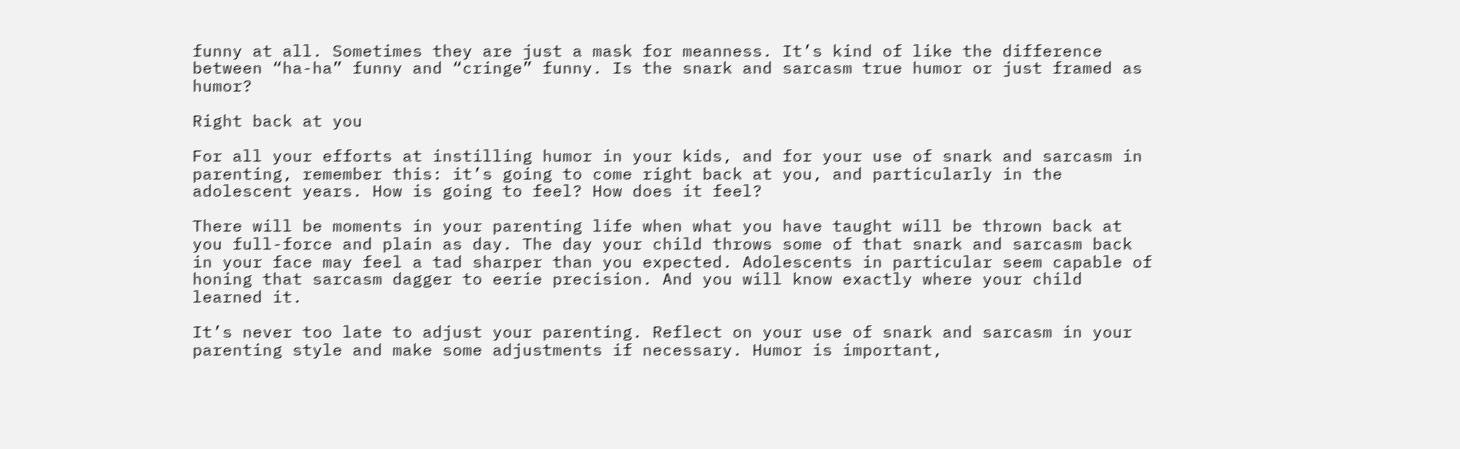funny at all. Sometimes they are just a mask for meanness. It’s kind of like the difference between “ha-ha” funny and “cringe” funny. Is the snark and sarcasm true humor or just framed as humor?

Right back at you

For all your efforts at instilling humor in your kids, and for your use of snark and sarcasm in parenting, remember this: it’s going to come right back at you, and particularly in the adolescent years. How is going to feel? How does it feel?

There will be moments in your parenting life when what you have taught will be thrown back at you full-force and plain as day. The day your child throws some of that snark and sarcasm back in your face may feel a tad sharper than you expected. Adolescents in particular seem capable of honing that sarcasm dagger to eerie precision. And you will know exactly where your child learned it.

It’s never too late to adjust your parenting. Reflect on your use of snark and sarcasm in your parenting style and make some adjustments if necessary. Humor is important,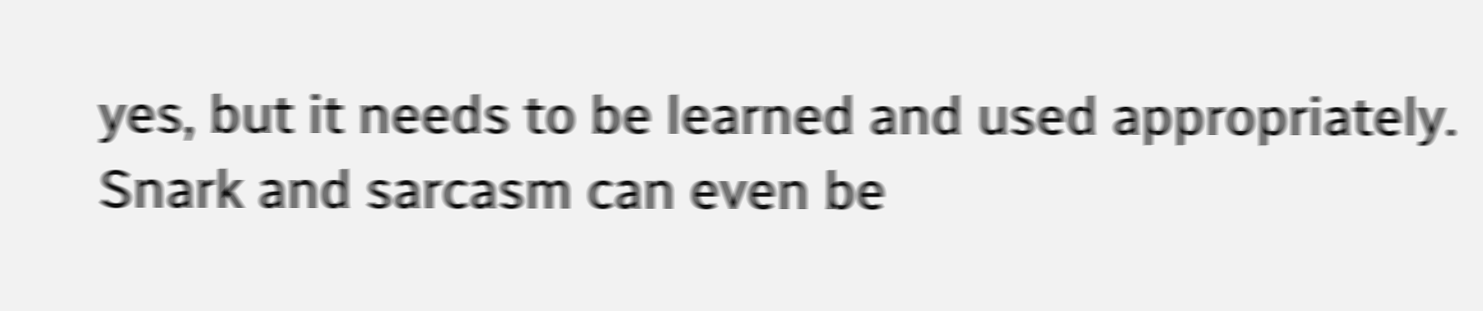yes, but it needs to be learned and used appropriately. Snark and sarcasm can even be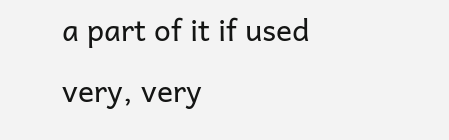a part of it if used very, very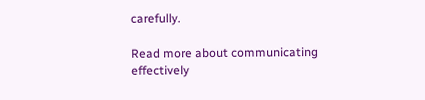carefully.

Read more about communicating effectively